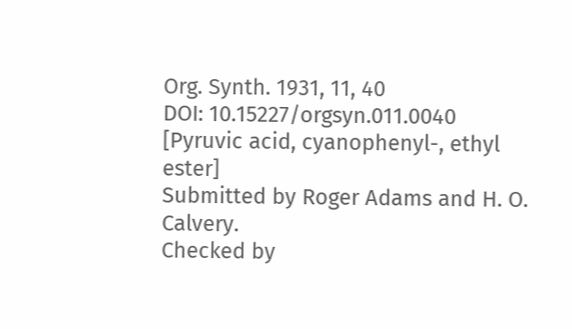Org. Synth. 1931, 11, 40
DOI: 10.15227/orgsyn.011.0040
[Pyruvic acid, cyanophenyl-, ethyl ester]
Submitted by Roger Adams and H. O. Calvery.
Checked by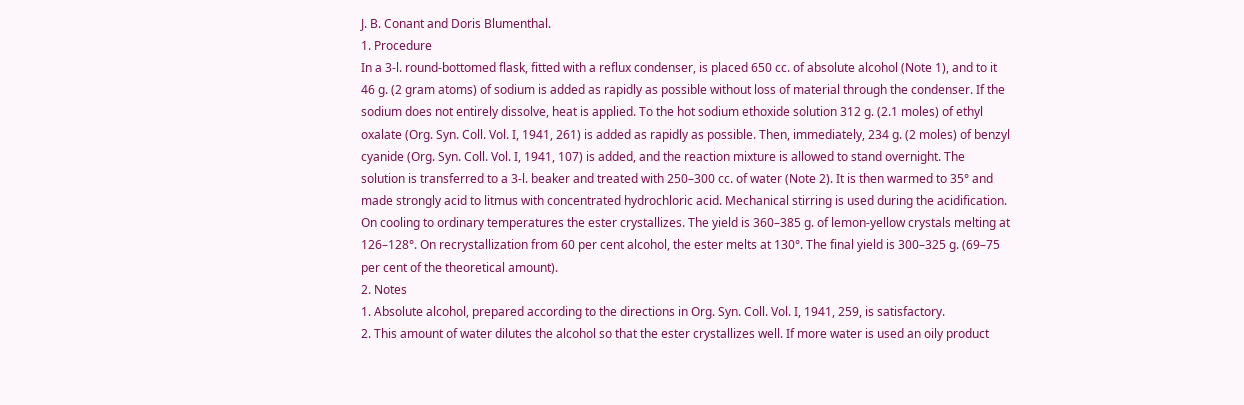J. B. Conant and Doris Blumenthal.
1. Procedure
In a 3-l. round-bottomed flask, fitted with a reflux condenser, is placed 650 cc. of absolute alcohol (Note 1), and to it 46 g. (2 gram atoms) of sodium is added as rapidly as possible without loss of material through the condenser. If the sodium does not entirely dissolve, heat is applied. To the hot sodium ethoxide solution 312 g. (2.1 moles) of ethyl oxalate (Org. Syn. Coll. Vol. I, 1941, 261) is added as rapidly as possible. Then, immediately, 234 g. (2 moles) of benzyl cyanide (Org. Syn. Coll. Vol. I, 1941, 107) is added, and the reaction mixture is allowed to stand overnight. The solution is transferred to a 3-l. beaker and treated with 250–300 cc. of water (Note 2). It is then warmed to 35° and made strongly acid to litmus with concentrated hydrochloric acid. Mechanical stirring is used during the acidification. On cooling to ordinary temperatures the ester crystallizes. The yield is 360–385 g. of lemon-yellow crystals melting at 126–128°. On recrystallization from 60 per cent alcohol, the ester melts at 130°. The final yield is 300–325 g. (69–75 per cent of the theoretical amount).
2. Notes
1. Absolute alcohol, prepared according to the directions in Org. Syn. Coll. Vol. I, 1941, 259, is satisfactory.
2. This amount of water dilutes the alcohol so that the ester crystallizes well. If more water is used an oily product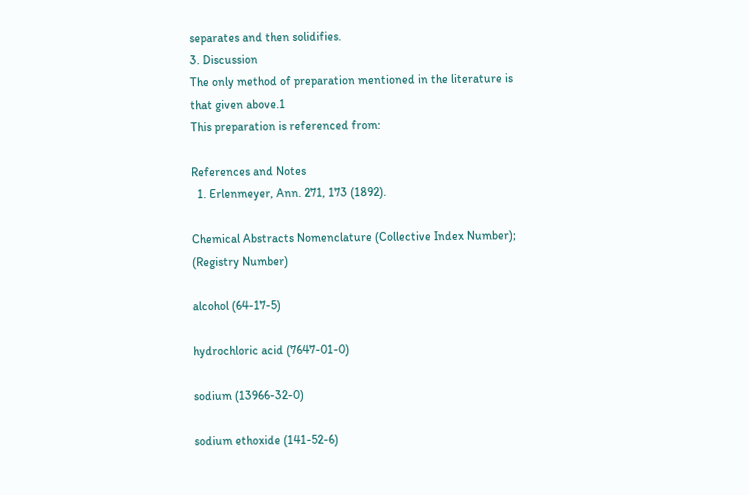separates and then solidifies.
3. Discussion
The only method of preparation mentioned in the literature is that given above.1
This preparation is referenced from:

References and Notes
  1. Erlenmeyer, Ann. 271, 173 (1892).

Chemical Abstracts Nomenclature (Collective Index Number);
(Registry Number)

alcohol (64-17-5)

hydrochloric acid (7647-01-0)

sodium (13966-32-0)

sodium ethoxide (141-52-6)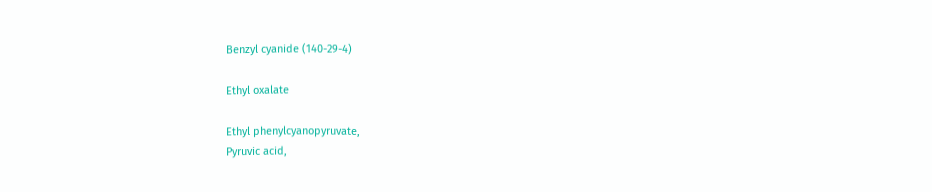Benzyl cyanide (140-29-4)

Ethyl oxalate

Ethyl phenylcyanopyruvate,
Pyruvic acid,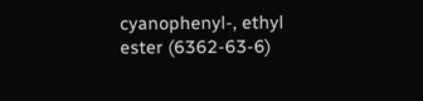cyanophenyl-, ethyl ester (6362-63-6)